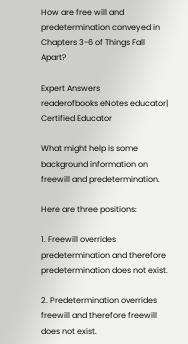How are free will and predetermination conveyed in Chapters 3-6 of Things Fall Apart?

Expert Answers
readerofbooks eNotes educator| Certified Educator

What might help is some background information on freewill and predetermination.

Here are three positions:

1. Freewill overrides predetermination and therefore predetermination does not exist.

2. Predetermination overrides freewill and therefore freewill does not exist.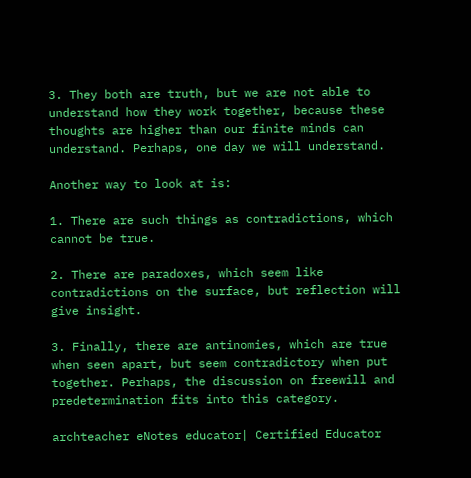3. They both are truth, but we are not able to understand how they work together, because these thoughts are higher than our finite minds can understand. Perhaps, one day we will understand.

Another way to look at is:

1. There are such things as contradictions, which cannot be true.

2. There are paradoxes, which seem like contradictions on the surface, but reflection will give insight.

3. Finally, there are antinomies, which are true when seen apart, but seem contradictory when put together. Perhaps, the discussion on freewill and predetermination fits into this category.

archteacher eNotes educator| Certified Educator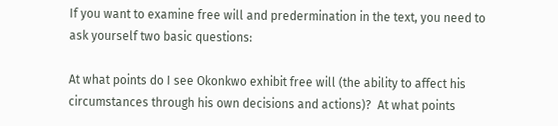If you want to examine free will and predermination in the text, you need to ask yourself two basic questions:

At what points do I see Okonkwo exhibit free will (the ability to affect his circumstances through his own decisions and actions)?  At what points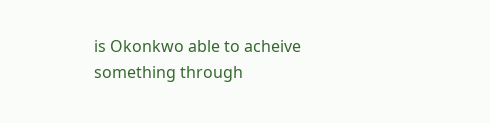is Okonkwo able to acheive something through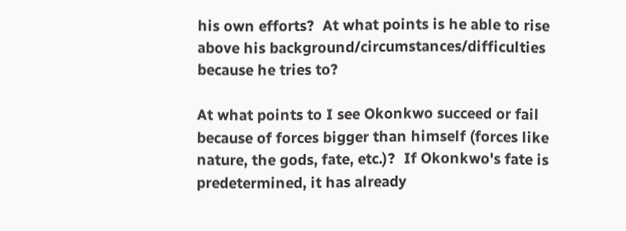his own efforts?  At what points is he able to rise above his background/circumstances/difficulties because he tries to?

At what points to I see Okonkwo succeed or fail because of forces bigger than himself (forces like nature, the gods, fate, etc.)?  If Okonkwo's fate is predetermined, it has already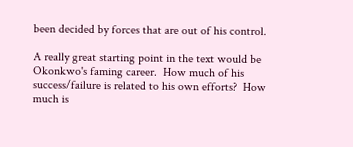been decided by forces that are out of his control.

A really great starting point in the text would be Okonkwo's faming career.  How much of his success/failure is related to his own efforts?  How much is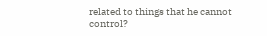related to things that he cannot control?